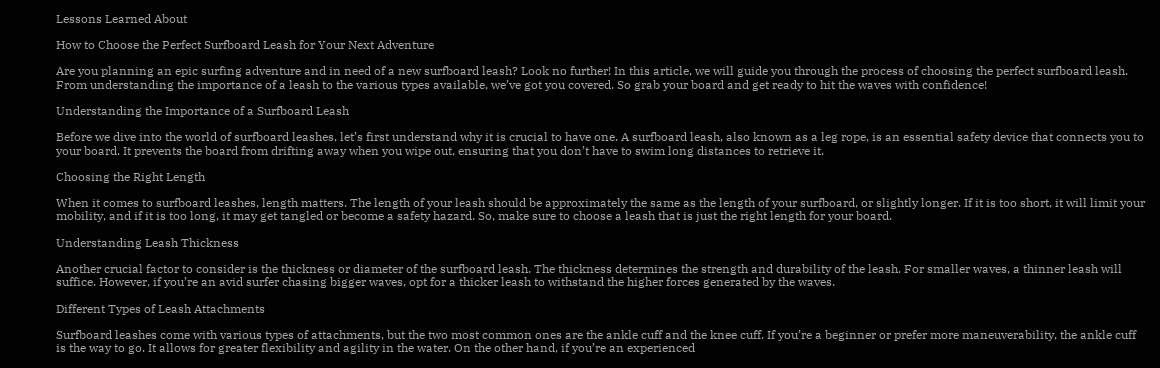Lessons Learned About

How to Choose the Perfect Surfboard Leash for Your Next Adventure

Are you planning an epic surfing adventure and in need of a new surfboard leash? Look no further! In this article, we will guide you through the process of choosing the perfect surfboard leash. From understanding the importance of a leash to the various types available, we’ve got you covered. So grab your board and get ready to hit the waves with confidence!

Understanding the Importance of a Surfboard Leash

Before we dive into the world of surfboard leashes, let’s first understand why it is crucial to have one. A surfboard leash, also known as a leg rope, is an essential safety device that connects you to your board. It prevents the board from drifting away when you wipe out, ensuring that you don’t have to swim long distances to retrieve it.

Choosing the Right Length

When it comes to surfboard leashes, length matters. The length of your leash should be approximately the same as the length of your surfboard, or slightly longer. If it is too short, it will limit your mobility, and if it is too long, it may get tangled or become a safety hazard. So, make sure to choose a leash that is just the right length for your board.

Understanding Leash Thickness

Another crucial factor to consider is the thickness or diameter of the surfboard leash. The thickness determines the strength and durability of the leash. For smaller waves, a thinner leash will suffice. However, if you’re an avid surfer chasing bigger waves, opt for a thicker leash to withstand the higher forces generated by the waves.

Different Types of Leash Attachments

Surfboard leashes come with various types of attachments, but the two most common ones are the ankle cuff and the knee cuff. If you’re a beginner or prefer more maneuverability, the ankle cuff is the way to go. It allows for greater flexibility and agility in the water. On the other hand, if you’re an experienced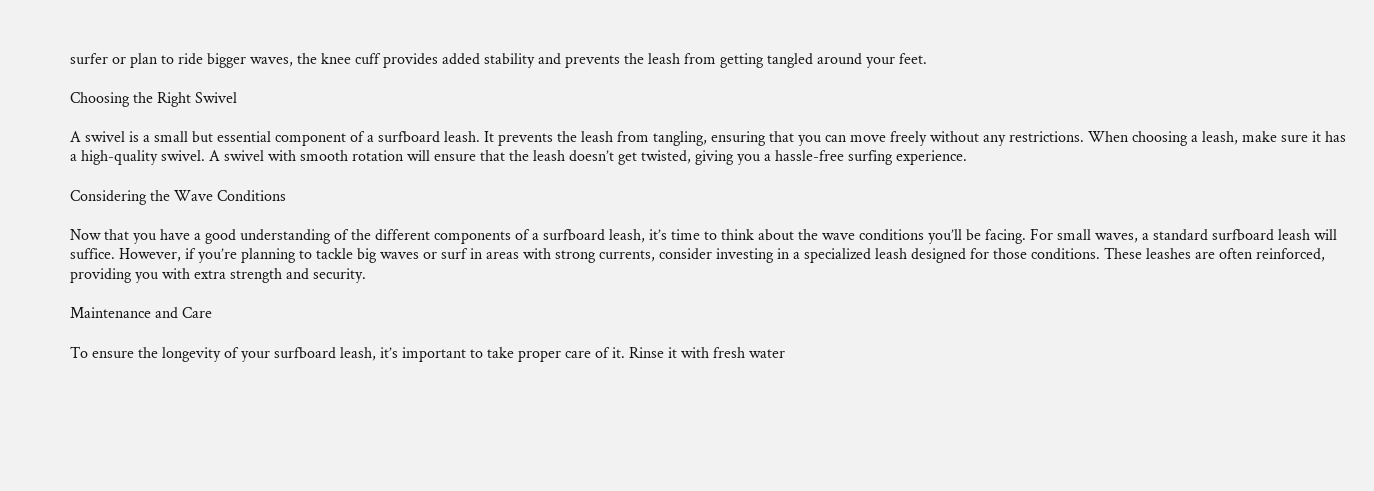surfer or plan to ride bigger waves, the knee cuff provides added stability and prevents the leash from getting tangled around your feet.

Choosing the Right Swivel

A swivel is a small but essential component of a surfboard leash. It prevents the leash from tangling, ensuring that you can move freely without any restrictions. When choosing a leash, make sure it has a high-quality swivel. A swivel with smooth rotation will ensure that the leash doesn’t get twisted, giving you a hassle-free surfing experience.

Considering the Wave Conditions

Now that you have a good understanding of the different components of a surfboard leash, it’s time to think about the wave conditions you’ll be facing. For small waves, a standard surfboard leash will suffice. However, if you’re planning to tackle big waves or surf in areas with strong currents, consider investing in a specialized leash designed for those conditions. These leashes are often reinforced, providing you with extra strength and security.

Maintenance and Care

To ensure the longevity of your surfboard leash, it’s important to take proper care of it. Rinse it with fresh water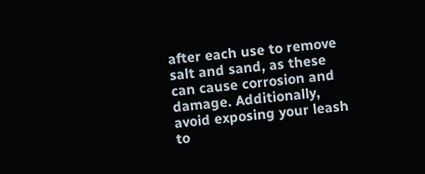after each use to remove salt and sand, as these can cause corrosion and damage. Additionally, avoid exposing your leash to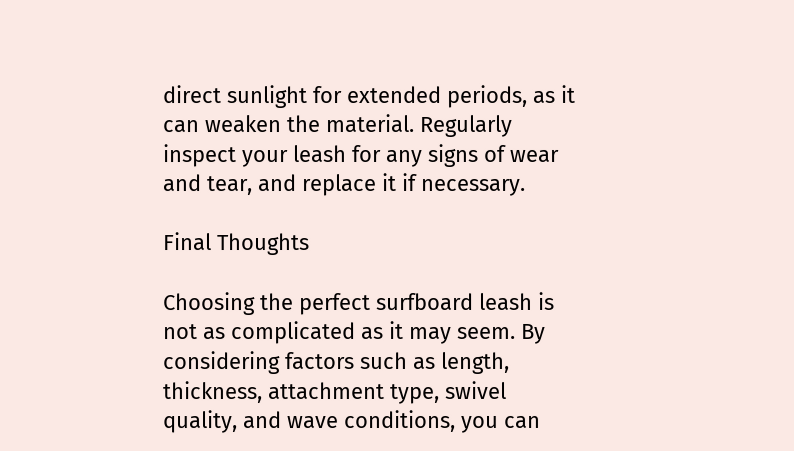direct sunlight for extended periods, as it can weaken the material. Regularly inspect your leash for any signs of wear and tear, and replace it if necessary.

Final Thoughts

Choosing the perfect surfboard leash is not as complicated as it may seem. By considering factors such as length, thickness, attachment type, swivel quality, and wave conditions, you can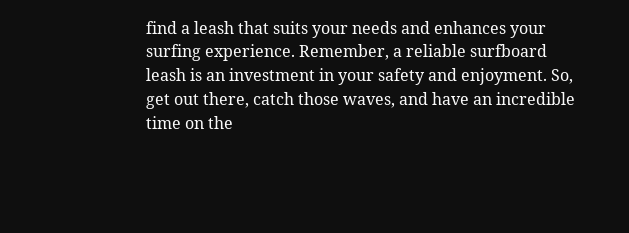find a leash that suits your needs and enhances your surfing experience. Remember, a reliable surfboard leash is an investment in your safety and enjoyment. So, get out there, catch those waves, and have an incredible time on the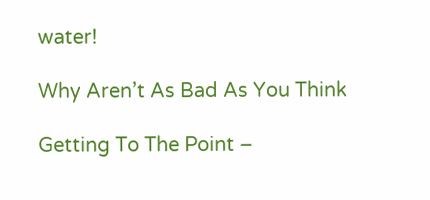water!

Why Aren’t As Bad As You Think

Getting To The Point –